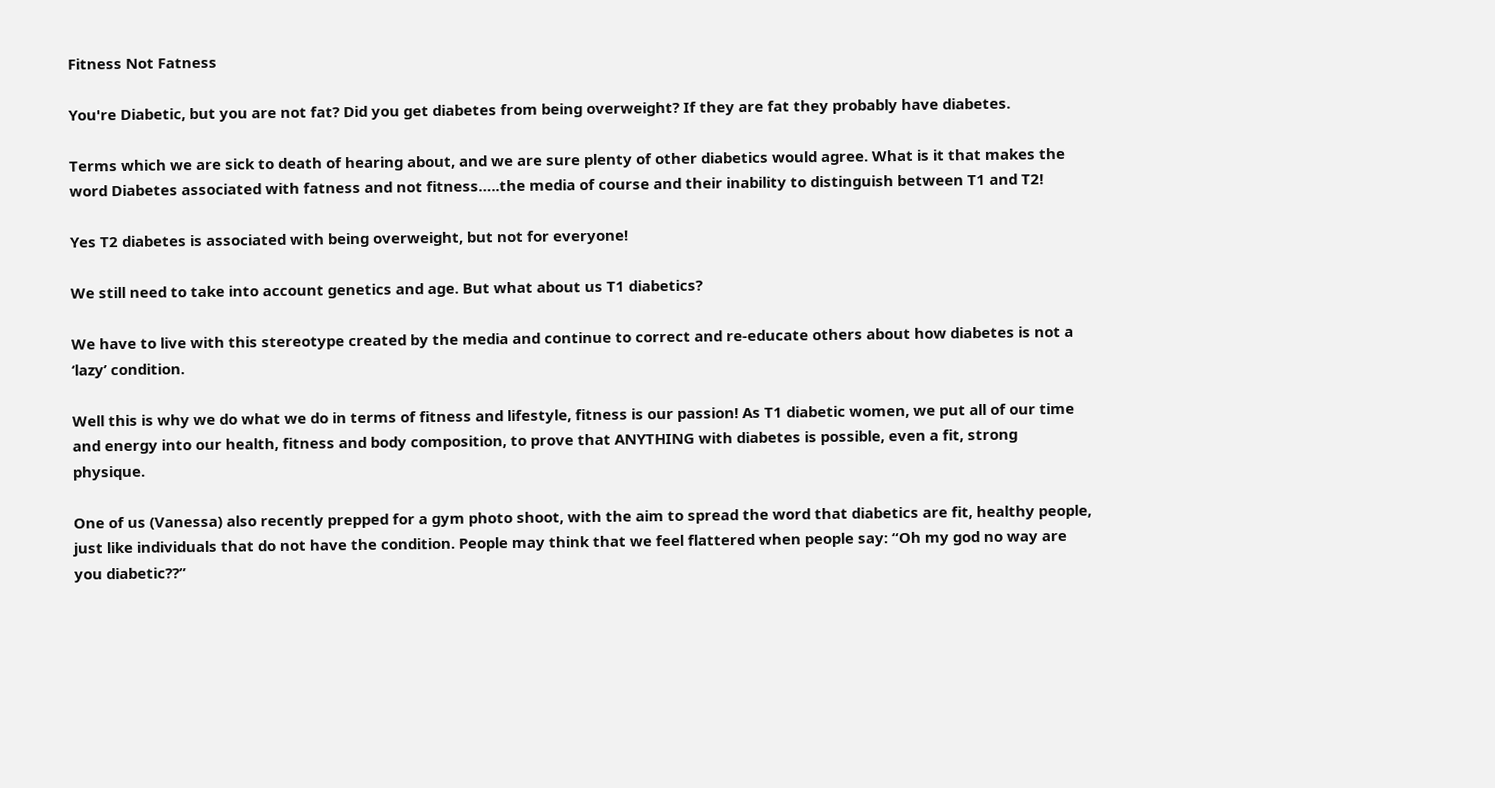Fitness Not Fatness

You're Diabetic, but you are not fat? Did you get diabetes from being overweight? If they are fat they probably have diabetes.

Terms which we are sick to death of hearing about, and we are sure plenty of other diabetics would agree. What is it that makes the word Diabetes associated with fatness and not fitness…..the media of course and their inability to distinguish between T1 and T2!

Yes T2 diabetes is associated with being overweight, but not for everyone!

We still need to take into account genetics and age. But what about us T1 diabetics?

We have to live with this stereotype created by the media and continue to correct and re-educate others about how diabetes is not a ‘lazy’ condition.

Well this is why we do what we do in terms of fitness and lifestyle, fitness is our passion! As T1 diabetic women, we put all of our time and energy into our health, fitness and body composition, to prove that ANYTHING with diabetes is possible, even a fit, strong physique.

One of us (Vanessa) also recently prepped for a gym photo shoot, with the aim to spread the word that diabetics are fit, healthy people, just like individuals that do not have the condition. People may think that we feel flattered when people say: “Oh my god no way are you diabetic??”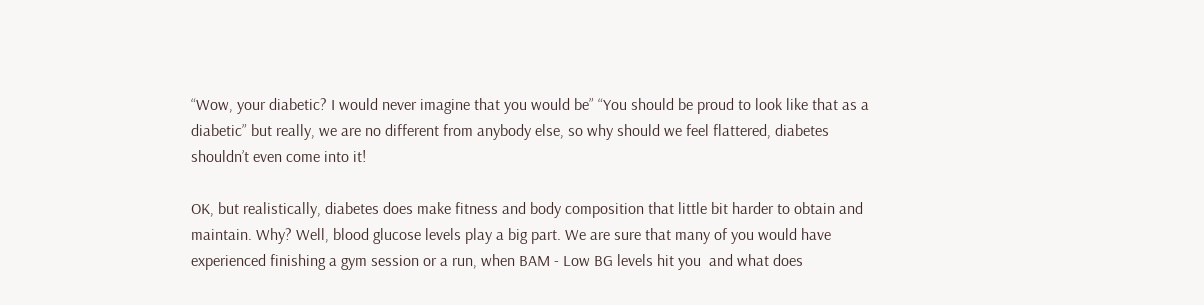“Wow, your diabetic? I would never imagine that you would be” “You should be proud to look like that as a diabetic” but really, we are no different from anybody else, so why should we feel flattered, diabetes shouldn’t even come into it!

OK, but realistically, diabetes does make fitness and body composition that little bit harder to obtain and maintain. Why? Well, blood glucose levels play a big part. We are sure that many of you would have experienced finishing a gym session or a run, when BAM - Low BG levels hit you  and what does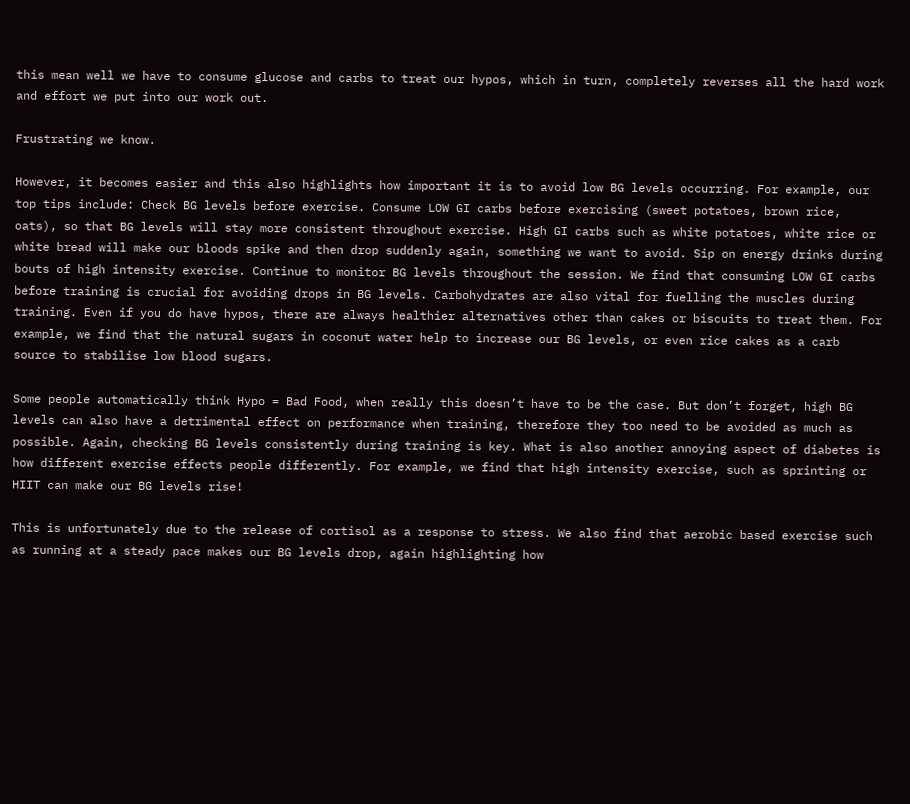this mean well we have to consume glucose and carbs to treat our hypos, which in turn, completely reverses all the hard work and effort we put into our work out.

Frustrating we know.

However, it becomes easier and this also highlights how important it is to avoid low BG levels occurring. For example, our top tips include: Check BG levels before exercise. Consume LOW GI carbs before exercising (sweet potatoes, brown rice, oats), so that BG levels will stay more consistent throughout exercise. High GI carbs such as white potatoes, white rice or white bread will make our bloods spike and then drop suddenly again, something we want to avoid. Sip on energy drinks during bouts of high intensity exercise. Continue to monitor BG levels throughout the session. We find that consuming LOW GI carbs before training is crucial for avoiding drops in BG levels. Carbohydrates are also vital for fuelling the muscles during training. Even if you do have hypos, there are always healthier alternatives other than cakes or biscuits to treat them. For example, we find that the natural sugars in coconut water help to increase our BG levels, or even rice cakes as a carb source to stabilise low blood sugars.

Some people automatically think Hypo = Bad Food, when really this doesn’t have to be the case. But don’t forget, high BG levels can also have a detrimental effect on performance when training, therefore they too need to be avoided as much as possible. Again, checking BG levels consistently during training is key. What is also another annoying aspect of diabetes is how different exercise effects people differently. For example, we find that high intensity exercise, such as sprinting or HIIT can make our BG levels rise!

This is unfortunately due to the release of cortisol as a response to stress. We also find that aerobic based exercise such as running at a steady pace makes our BG levels drop, again highlighting how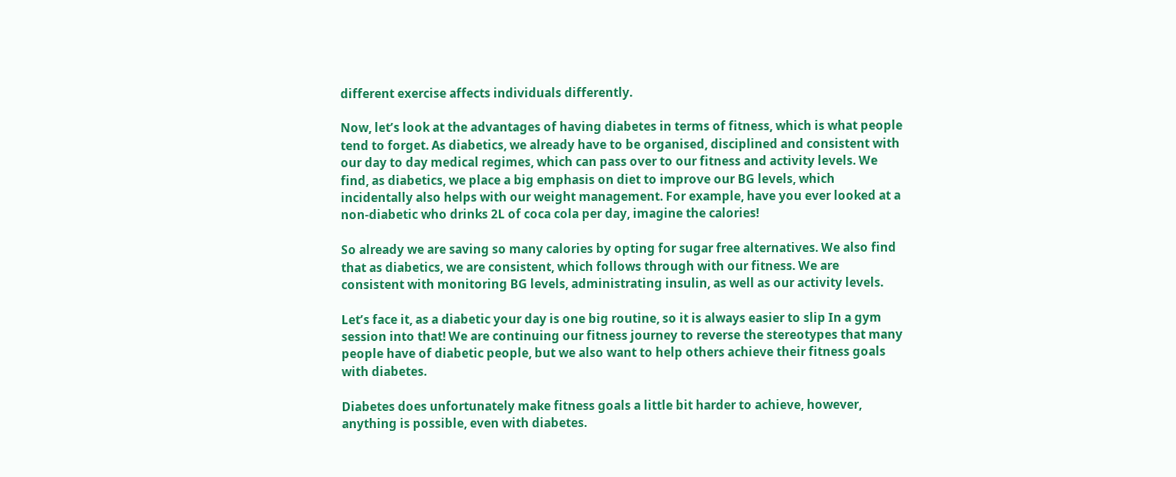different exercise affects individuals differently.

Now, let’s look at the advantages of having diabetes in terms of fitness, which is what people tend to forget. As diabetics, we already have to be organised, disciplined and consistent with our day to day medical regimes, which can pass over to our fitness and activity levels. We find, as diabetics, we place a big emphasis on diet to improve our BG levels, which incidentally also helps with our weight management. For example, have you ever looked at a non-diabetic who drinks 2L of coca cola per day, imagine the calories!

So already we are saving so many calories by opting for sugar free alternatives. We also find that as diabetics, we are consistent, which follows through with our fitness. We are consistent with monitoring BG levels, administrating insulin, as well as our activity levels.

Let’s face it, as a diabetic your day is one big routine, so it is always easier to slip In a gym session into that! We are continuing our fitness journey to reverse the stereotypes that many people have of diabetic people, but we also want to help others achieve their fitness goals with diabetes.

Diabetes does unfortunately make fitness goals a little bit harder to achieve, however, anything is possible, even with diabetes.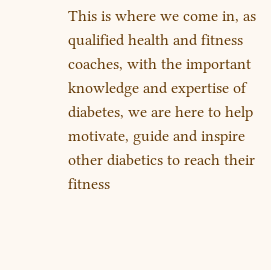This is where we come in, as qualified health and fitness coaches, with the important knowledge and expertise of diabetes, we are here to help motivate, guide and inspire other diabetics to reach their fitness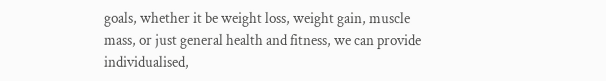goals, whether it be weight loss, weight gain, muscle mass, or just general health and fitness, we can provide individualised,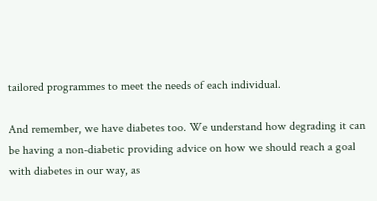tailored programmes to meet the needs of each individual.

And remember, we have diabetes too. We understand how degrading it can be having a non-diabetic providing advice on how we should reach a goal with diabetes in our way, as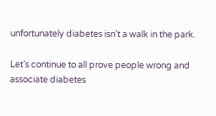unfortunately diabetes isn’t a walk in the park.

Let’s continue to all prove people wrong and associate diabetes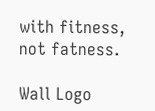with fitness, not fatness.

Wall Logo